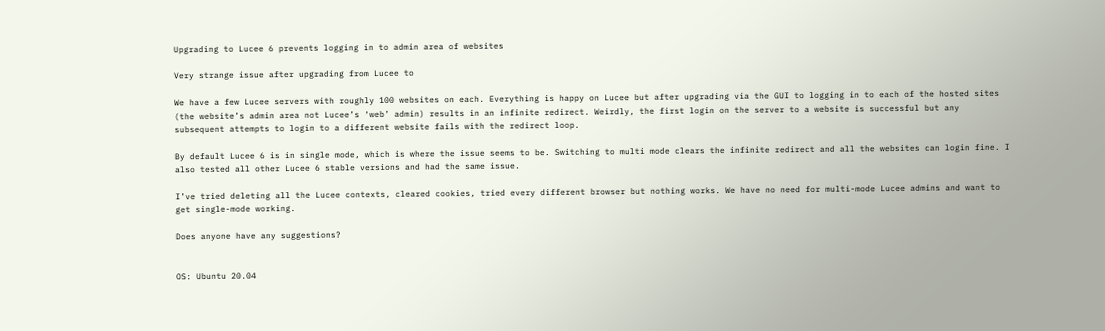Upgrading to Lucee 6 prevents logging in to admin area of websites

Very strange issue after upgrading from Lucee to

We have a few Lucee servers with roughly 100 websites on each. Everything is happy on Lucee but after upgrading via the GUI to logging in to each of the hosted sites (the website’s admin area not Lucee’s ‘web’ admin) results in an infinite redirect. Weirdly, the first login on the server to a website is successful but any subsequent attempts to login to a different website fails with the redirect loop.

By default Lucee 6 is in single mode, which is where the issue seems to be. Switching to multi mode clears the infinite redirect and all the websites can login fine. I also tested all other Lucee 6 stable versions and had the same issue.

I’ve tried deleting all the Lucee contexts, cleared cookies, tried every different browser but nothing works. We have no need for multi-mode Lucee admins and want to get single-mode working.

Does anyone have any suggestions?


OS: Ubuntu 20.04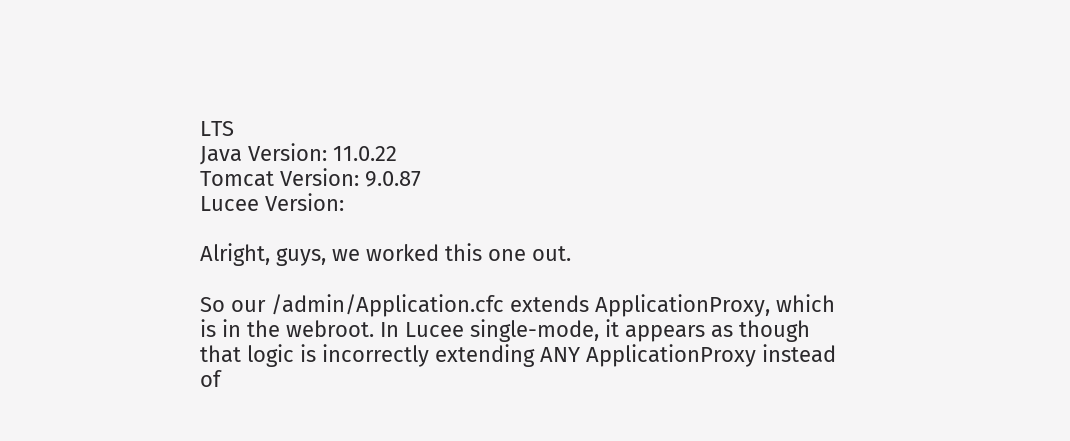LTS
Java Version: 11.0.22
Tomcat Version: 9.0.87
Lucee Version:

Alright, guys, we worked this one out.

So our /admin/Application.cfc extends ApplicationProxy, which is in the webroot. In Lucee single-mode, it appears as though that logic is incorrectly extending ANY ApplicationProxy instead of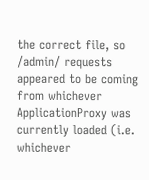the correct file, so /admin/ requests appeared to be coming from whichever ApplicationProxy was currently loaded (i.e. whichever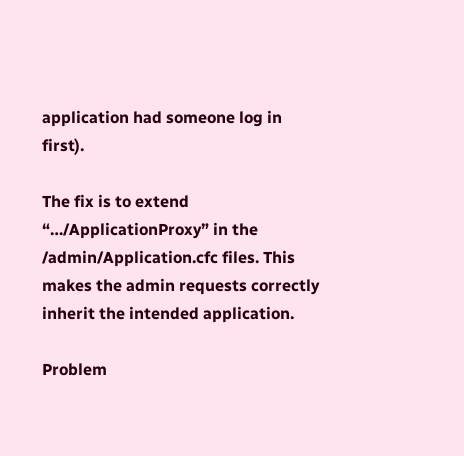application had someone log in first).

The fix is to extend “…/ApplicationProxy” in the /admin/Application.cfc files. This makes the admin requests correctly inherit the intended application.

Problem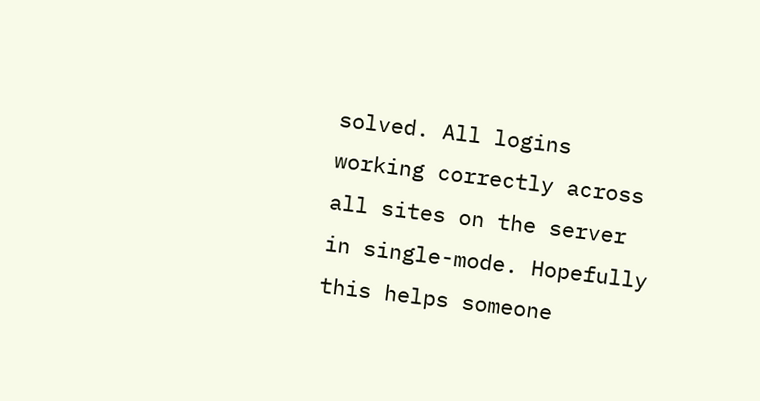solved. All logins working correctly across all sites on the server in single-mode. Hopefully this helps someone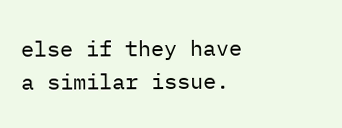else if they have a similar issue.